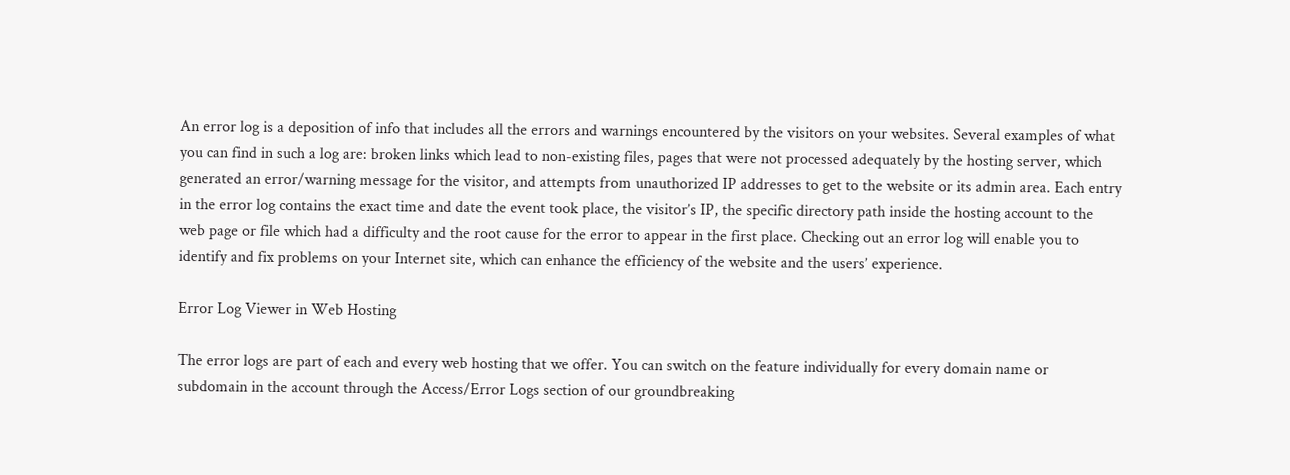An error log is a deposition of info that includes all the errors and warnings encountered by the visitors on your websites. Several examples of what you can find in such a log are: broken links which lead to non-existing files, pages that were not processed adequately by the hosting server, which generated an error/warning message for the visitor, and attempts from unauthorized IP addresses to get to the website or its admin area. Each entry in the error log contains the exact time and date the event took place, the visitor’s IP, the specific directory path inside the hosting account to the web page or file which had a difficulty and the root cause for the error to appear in the first place. Checking out an error log will enable you to identify and fix problems on your Internet site, which can enhance the efficiency of the website and the users’ experience.

Error Log Viewer in Web Hosting

The error logs are part of each and every web hosting that we offer. You can switch on the feature individually for every domain name or subdomain in the account through the Access/Error Logs section of our groundbreaking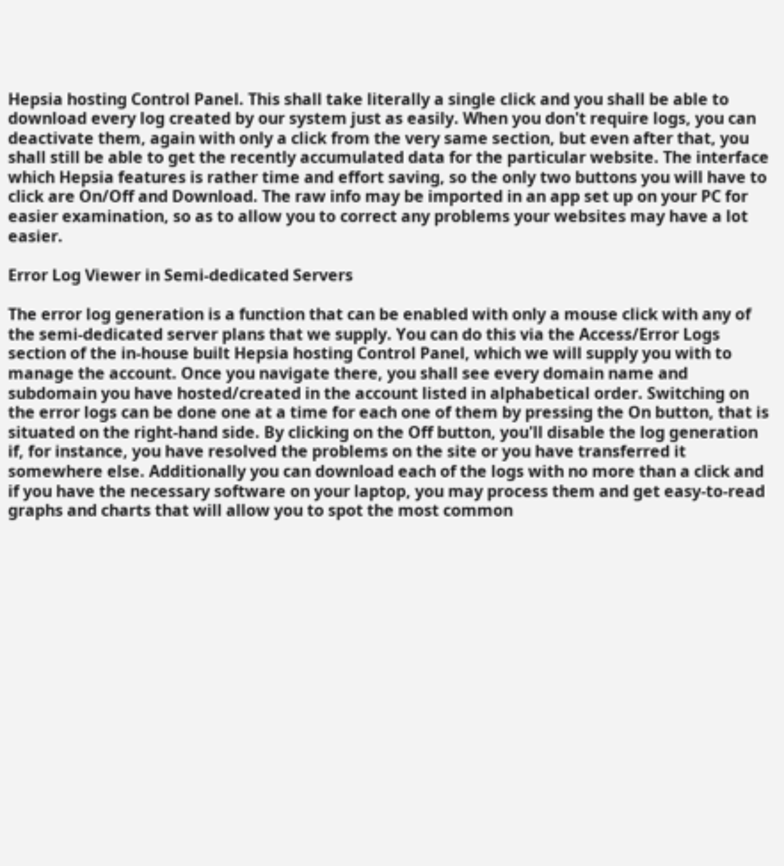Hepsia hosting Control Panel. This shall take literally a single click and you shall be able to download every log created by our system just as easily. When you don't require logs, you can deactivate them, again with only a click from the very same section, but even after that, you shall still be able to get the recently accumulated data for the particular website. The interface which Hepsia features is rather time and effort saving, so the only two buttons you will have to click are On/Off and Download. The raw info may be imported in an app set up on your PC for easier examination, so as to allow you to correct any problems your websites may have a lot easier.

Error Log Viewer in Semi-dedicated Servers

The error log generation is a function that can be enabled with only a mouse click with any of the semi-dedicated server plans that we supply. You can do this via the Access/Error Logs section of the in-house built Hepsia hosting Control Panel, which we will supply you with to manage the account. Once you navigate there, you shall see every domain name and subdomain you have hosted/created in the account listed in alphabetical order. Switching on the error logs can be done one at a time for each one of them by pressing the On button, that is situated on the right-hand side. By clicking on the Off button, you'll disable the log generation if, for instance, you have resolved the problems on the site or you have transferred it somewhere else. Additionally you can download each of the logs with no more than a click and if you have the necessary software on your laptop, you may process them and get easy-to-read graphs and charts that will allow you to spot the most common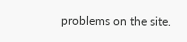problems on the site.